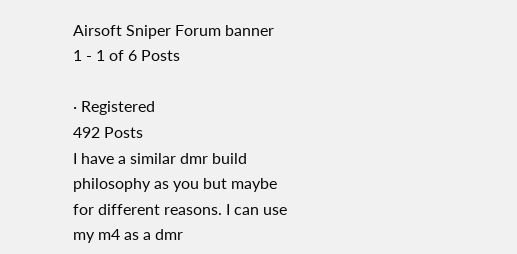Airsoft Sniper Forum banner
1 - 1 of 6 Posts

· Registered
492 Posts
I have a similar dmr build philosophy as you but maybe for different reasons. I can use my m4 as a dmr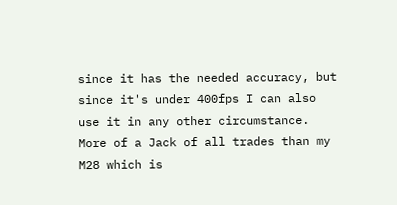since it has the needed accuracy, but since it's under 400fps I can also use it in any other circumstance. More of a Jack of all trades than my M28 which is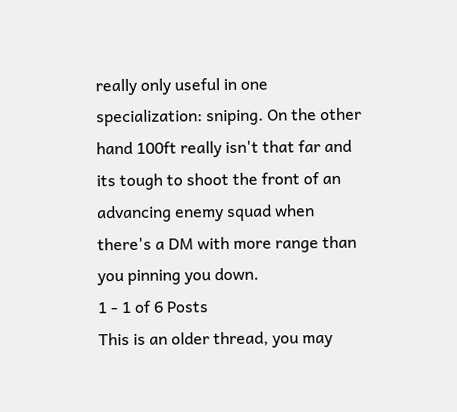really only useful in one specialization: sniping. On the other hand 100ft really isn't that far and its tough to shoot the front of an advancing enemy squad when there's a DM with more range than you pinning you down.
1 - 1 of 6 Posts
This is an older thread, you may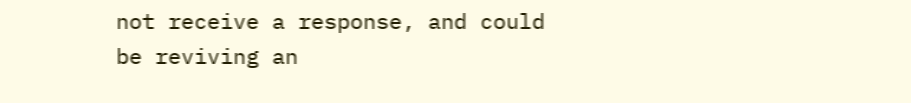not receive a response, and could be reviving an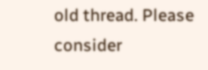old thread. Please consider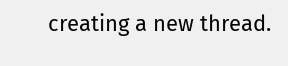creating a new thread.